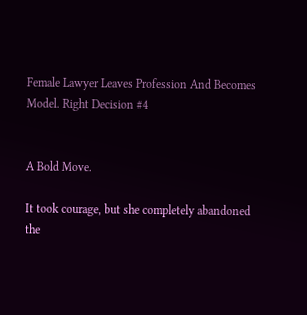Female Lawyer Leaves Profession And Becomes Model. Right Decision #4


A Bold Move.

It took courage, but she completely abandoned the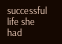successful life she had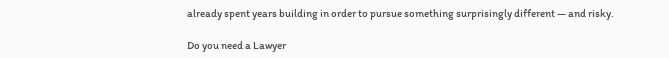already spent years building in order to pursue something surprisingly different — and risky.

Do you need a Lawyer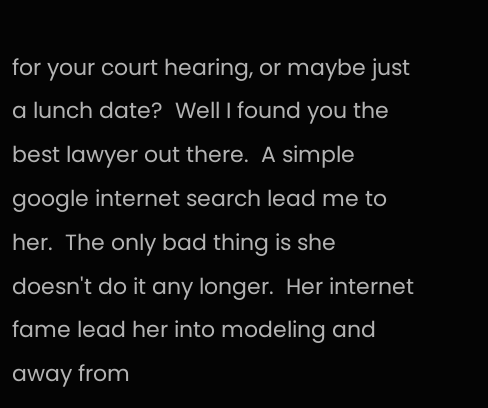for your court hearing, or maybe just a lunch date?  Well I found you the best lawyer out there.  A simple google internet search lead me to her.  The only bad thing is she doesn't do it any longer.  Her internet fame lead her into modeling and away from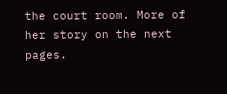the court room. More of her story on the next pages.